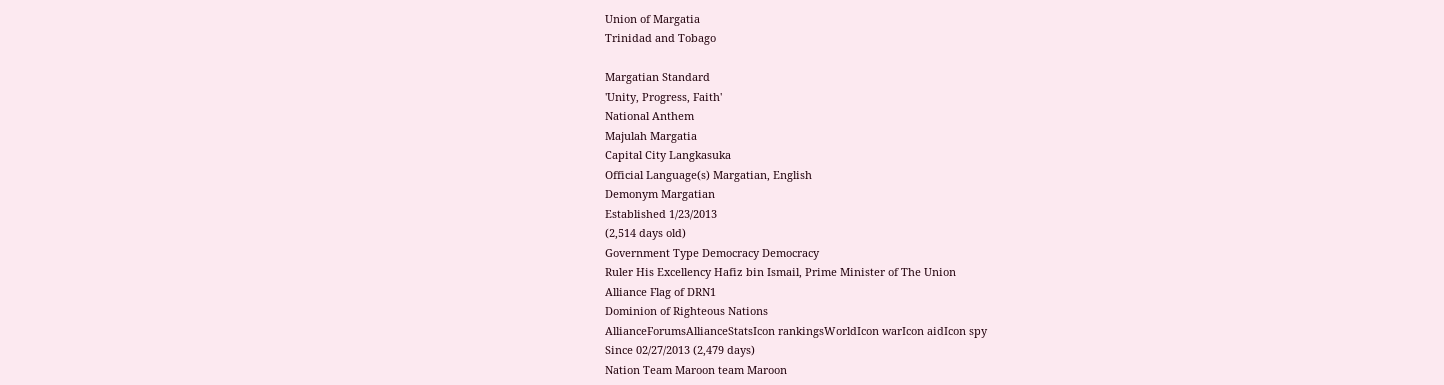Union of Margatia
Trinidad and Tobago

Margatian Standard
'Unity, Progress, Faith'
National Anthem
Majulah Margatia
Capital City Langkasuka
Official Language(s) Margatian, English
Demonym Margatian
Established 1/23/2013
(2,514 days old)
Government Type Democracy Democracy
Ruler His Excellency Hafiz bin Ismail, Prime Minister of The Union
Alliance Flag of DRN1
Dominion of Righteous Nations
AllianceForumsAllianceStatsIcon rankingsWorldIcon warIcon aidIcon spy
Since 02/27/2013 (2,479 days)
Nation Team Maroon team Maroon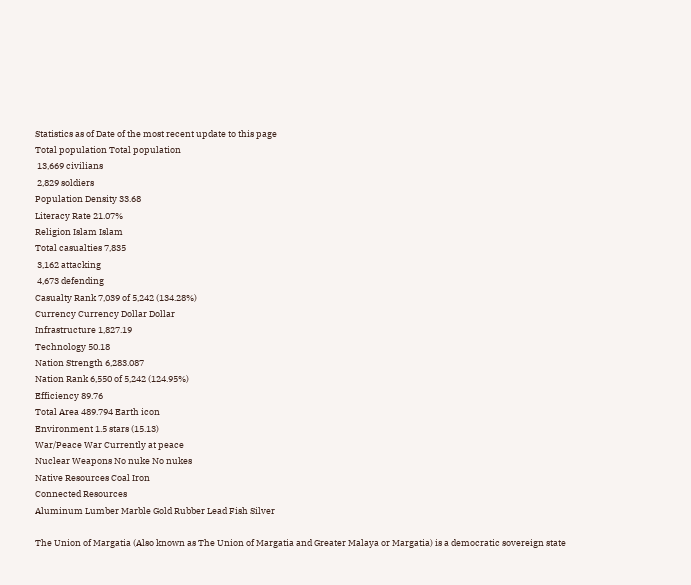Statistics as of Date of the most recent update to this page
Total population Total population
 13,669 civilians
 2,829 soldiers
Population Density 33.68
Literacy Rate 21.07%
Religion Islam Islam
Total casualties 7,835
 3,162 attacking
 4,673 defending
Casualty Rank 7,039 of 5,242 (134.28%)
Currency Currency Dollar Dollar
Infrastructure 1,827.19
Technology 50.18
Nation Strength 6,283.087
Nation Rank 6,550 of 5,242 (124.95%)
Efficiency 89.76
Total Area 489.794 Earth icon
Environment 1.5 stars (15.13)
War/Peace War Currently at peace
Nuclear Weapons No nuke No nukes
Native Resources Coal Iron
Connected Resources
Aluminum Lumber Marble Gold Rubber Lead Fish Silver

The Union of Margatia (Also known as The Union of Margatia and Greater Malaya or Margatia) is a democratic sovereign state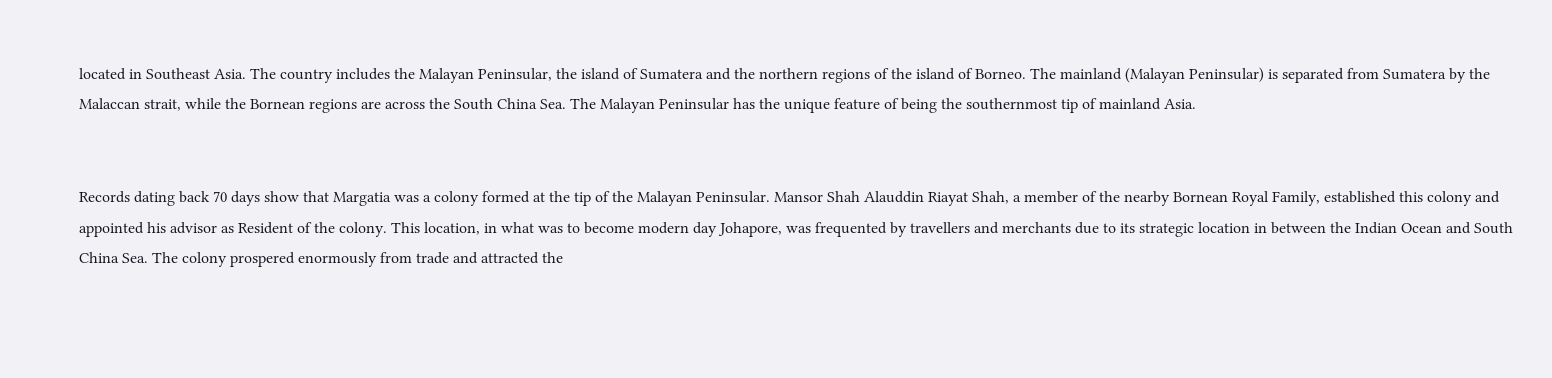located in Southeast Asia. The country includes the Malayan Peninsular, the island of Sumatera and the northern regions of the island of Borneo. The mainland (Malayan Peninsular) is separated from Sumatera by the Malaccan strait, while the Bornean regions are across the South China Sea. The Malayan Peninsular has the unique feature of being the southernmost tip of mainland Asia.


Records dating back 70 days show that Margatia was a colony formed at the tip of the Malayan Peninsular. Mansor Shah Alauddin Riayat Shah, a member of the nearby Bornean Royal Family, established this colony and appointed his advisor as Resident of the colony. This location, in what was to become modern day Johapore, was frequented by travellers and merchants due to its strategic location in between the Indian Ocean and South China Sea. The colony prospered enormously from trade and attracted the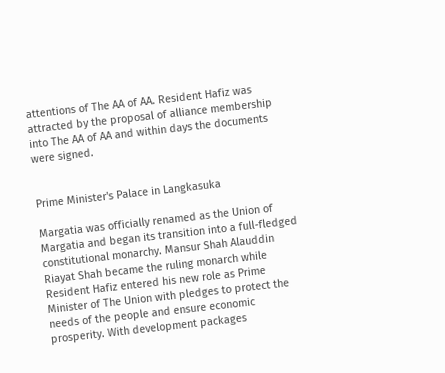attentions of The AA of AA. Resident Hafiz was attracted by the proposal of alliance membership into The AA of AA and within days the documents were signed.


Prime Minister's Palace in Langkasuka

Margatia was officially renamed as the Union of Margatia and began its transition into a full-fledged constitutional monarchy. Mansur Shah Alauddin Riayat Shah became the ruling monarch while Resident Hafiz entered his new role as Prime Minister of The Union with pledges to protect the needs of the people and ensure economic prosperity. With development packages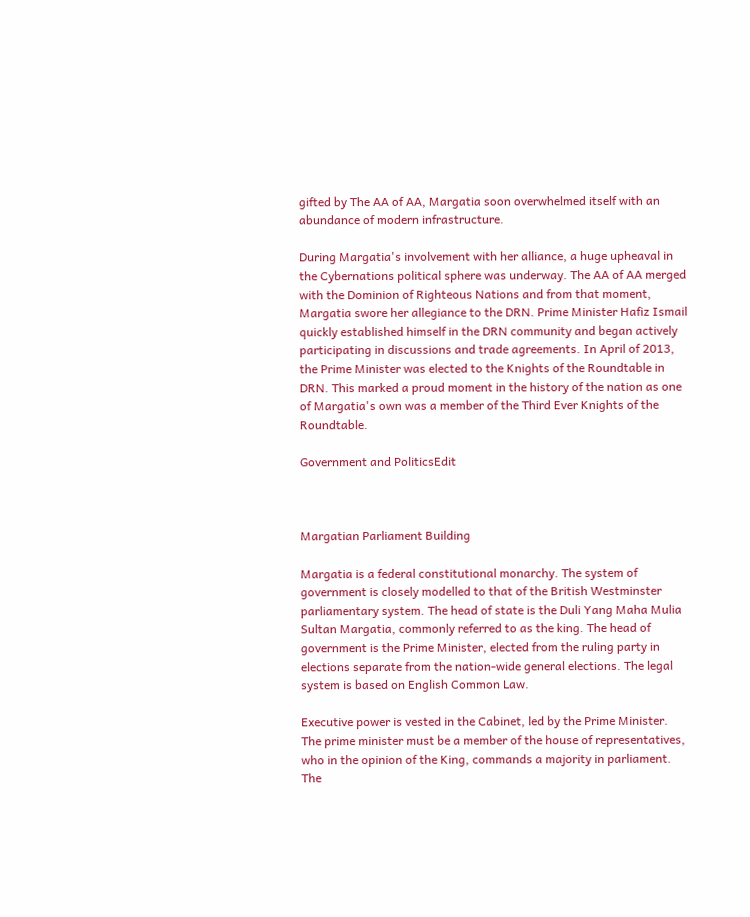gifted by The AA of AA, Margatia soon overwhelmed itself with an abundance of modern infrastructure.

During Margatia's involvement with her alliance, a huge upheaval in the Cybernations political sphere was underway. The AA of AA merged with the Dominion of Righteous Nations and from that moment, Margatia swore her allegiance to the DRN. Prime Minister Hafiz Ismail quickly established himself in the DRN community and began actively participating in discussions and trade agreements. In April of 2013, the Prime Minister was elected to the Knights of the Roundtable in DRN. This marked a proud moment in the history of the nation as one of Margatia's own was a member of the Third Ever Knights of the Roundtable.

Government and PoliticsEdit



Margatian Parliament Building

Margatia is a federal constitutional monarchy. The system of government is closely modelled to that of the British Westminster parliamentary system. The head of state is the Duli Yang Maha Mulia Sultan Margatia, commonly referred to as the king. The head of government is the Prime Minister, elected from the ruling party in elections separate from the nation-wide general elections. The legal system is based on English Common Law.

Executive power is vested in the Cabinet, led by the Prime Minister. The prime minister must be a member of the house of representatives, who in the opinion of the King, commands a majority in parliament. The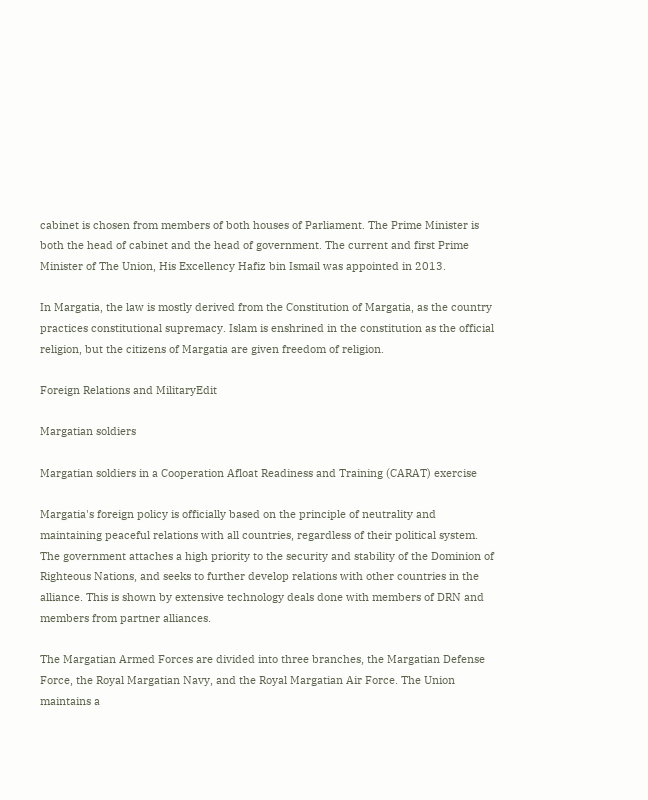cabinet is chosen from members of both houses of Parliament. The Prime Minister is both the head of cabinet and the head of government. The current and first Prime Minister of The Union, His Excellency Hafiz bin Ismail was appointed in 2013.

In Margatia, the law is mostly derived from the Constitution of Margatia, as the country practices constitutional supremacy. Islam is enshrined in the constitution as the official religion, but the citizens of Margatia are given freedom of religion.

Foreign Relations and MilitaryEdit

Margatian soldiers

Margatian soldiers in a Cooperation Afloat Readiness and Training (CARAT) exercise

Margatia's foreign policy is officially based on the principle of neutrality and maintaining peaceful relations with all countries, regardless of their political system. The government attaches a high priority to the security and stability of the Dominion of Righteous Nations, and seeks to further develop relations with other countries in the alliance. This is shown by extensive technology deals done with members of DRN and members from partner alliances.

The Margatian Armed Forces are divided into three branches, the Margatian Defense Force, the Royal Margatian Navy, and the Royal Margatian Air Force. The Union maintains a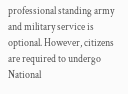professional standing army and military service is optional. However, citizens are required to undergo National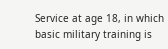Service at age 18, in which basic military training is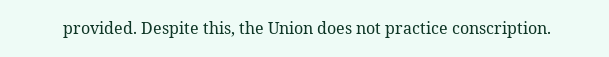provided. Despite this, the Union does not practice conscription.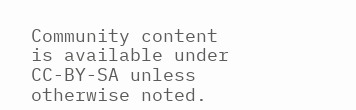Community content is available under CC-BY-SA unless otherwise noted.